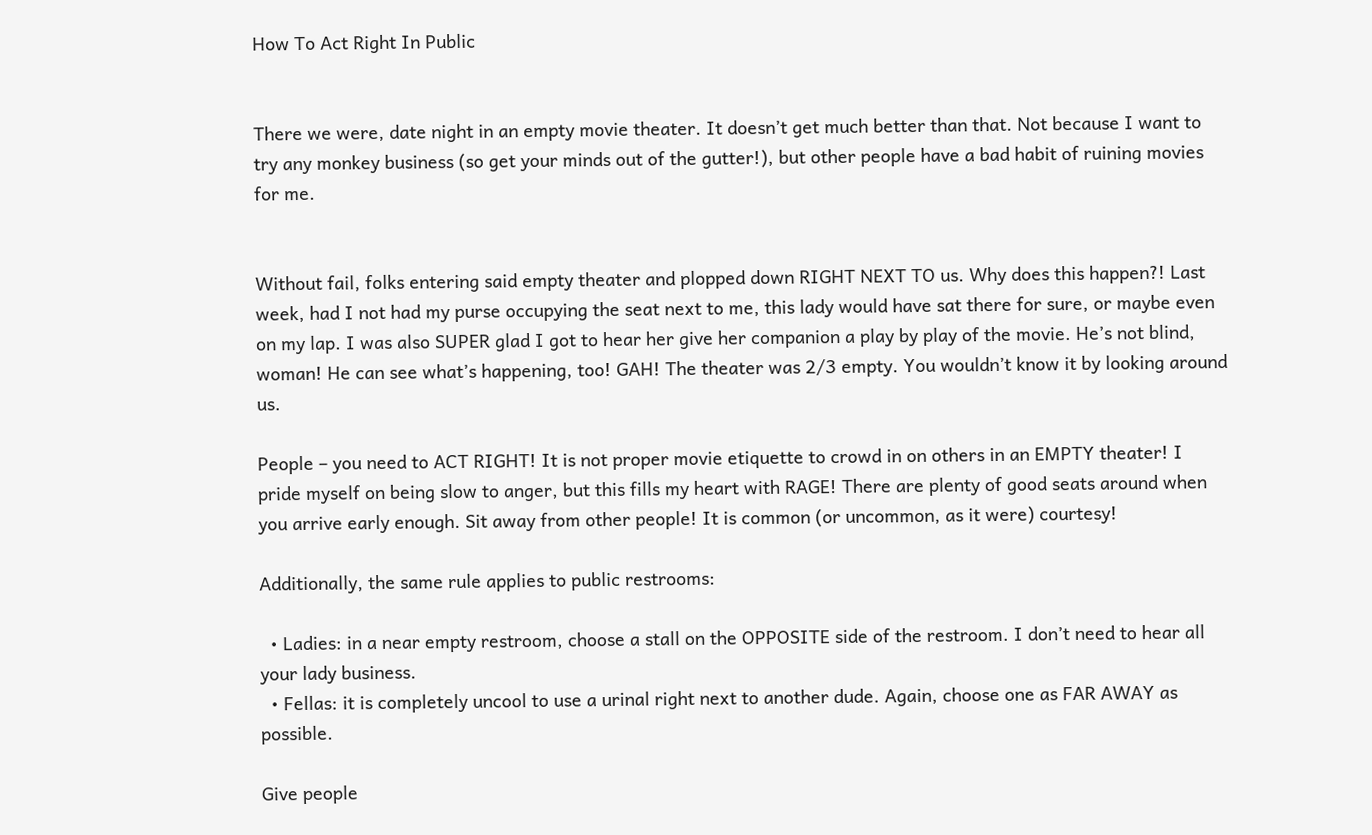How To Act Right In Public


There we were, date night in an empty movie theater. It doesn’t get much better than that. Not because I want to try any monkey business (so get your minds out of the gutter!), but other people have a bad habit of ruining movies for me.


Without fail, folks entering said empty theater and plopped down RIGHT NEXT TO us. Why does this happen?! Last week, had I not had my purse occupying the seat next to me, this lady would have sat there for sure, or maybe even on my lap. I was also SUPER glad I got to hear her give her companion a play by play of the movie. He’s not blind, woman! He can see what’s happening, too! GAH! The theater was 2/3 empty. You wouldn’t know it by looking around us.

People – you need to ACT RIGHT! It is not proper movie etiquette to crowd in on others in an EMPTY theater! I pride myself on being slow to anger, but this fills my heart with RAGE! There are plenty of good seats around when you arrive early enough. Sit away from other people! It is common (or uncommon, as it were) courtesy!

Additionally, the same rule applies to public restrooms:

  • Ladies: in a near empty restroom, choose a stall on the OPPOSITE side of the restroom. I don’t need to hear all your lady business.
  • Fellas: it is completely uncool to use a urinal right next to another dude. Again, choose one as FAR AWAY as possible.

Give people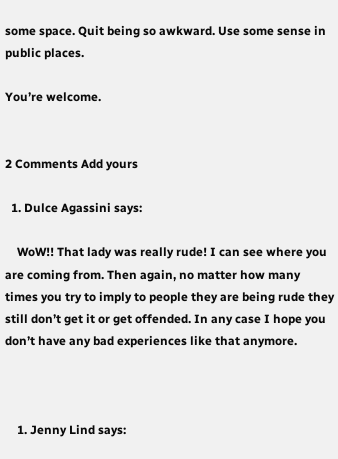some space. Quit being so awkward. Use some sense in public places.

You’re welcome.


2 Comments Add yours

  1. Dulce Agassini says:

    WoW!! That lady was really rude! I can see where you are coming from. Then again, no matter how many times you try to imply to people they are being rude they still don’t get it or get offended. In any case I hope you don’t have any bad experiences like that anymore.



    1. Jenny Lind says: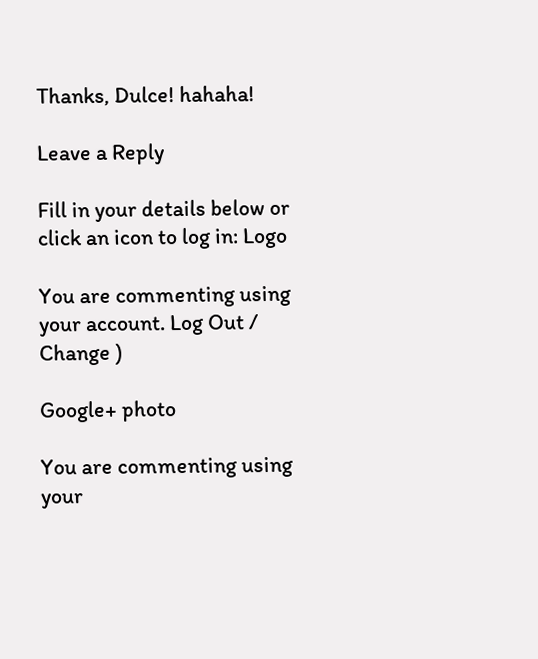Thanks, Dulce! hahaha!

Leave a Reply

Fill in your details below or click an icon to log in: Logo

You are commenting using your account. Log Out /  Change )

Google+ photo

You are commenting using your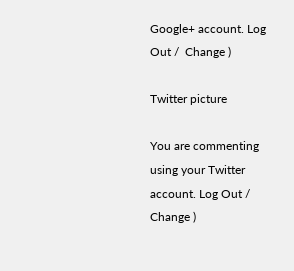Google+ account. Log Out /  Change )

Twitter picture

You are commenting using your Twitter account. Log Out /  Change )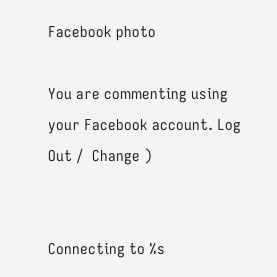Facebook photo

You are commenting using your Facebook account. Log Out /  Change )


Connecting to %s